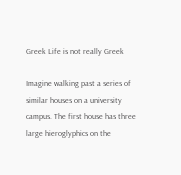Greek Life is not really Greek

Imagine walking past a series of similar houses on a university campus. The first house has three large hieroglyphics on the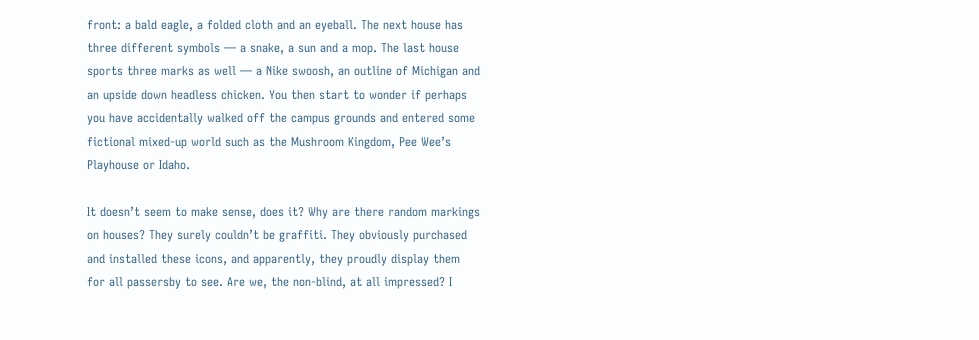front: a bald eagle, a folded cloth and an eyeball. The next house has three different symbols — a snake, a sun and a mop. The last house sports three marks as well — a Nike swoosh, an outline of Michigan and an upside down headless chicken. You then start to wonder if perhaps you have accidentally walked off the campus grounds and entered some fictional mixed-up world such as the Mushroom Kingdom, Pee Wee’s Playhouse or Idaho.

It doesn’t seem to make sense, does it? Why are there random markings on houses? They surely couldn’t be graffiti. They obviously purchased and installed these icons, and apparently, they proudly display them for all passersby to see. Are we, the non-blind, at all impressed? I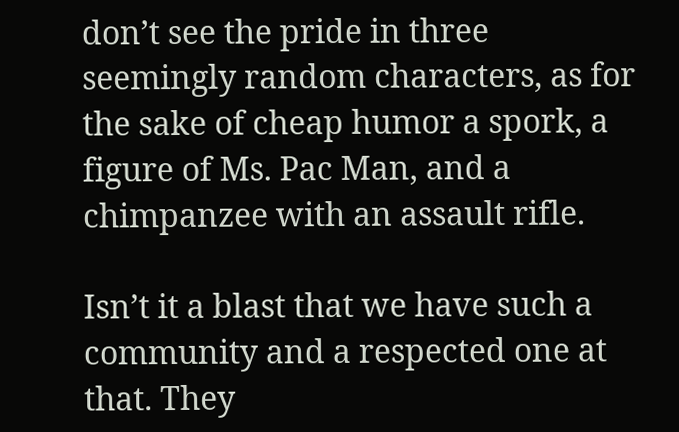don’t see the pride in three seemingly random characters, as for the sake of cheap humor a spork, a figure of Ms. Pac Man, and a chimpanzee with an assault rifle.

Isn’t it a blast that we have such a community and a respected one at that. They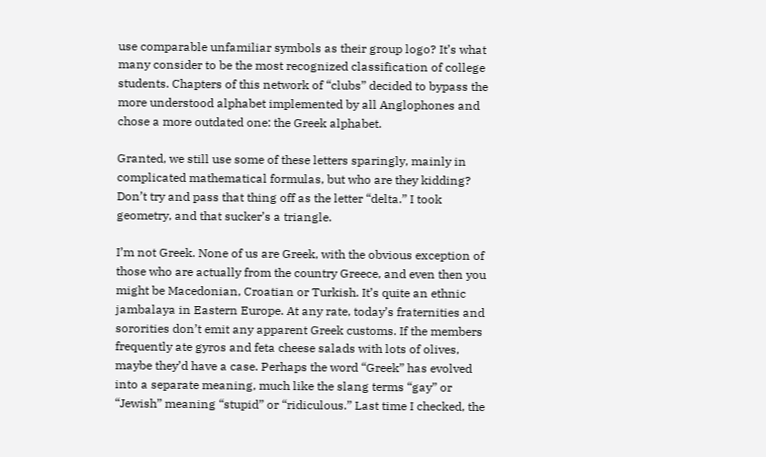use comparable unfamiliar symbols as their group logo? It’s what many consider to be the most recognized classification of college students. Chapters of this network of “clubs” decided to bypass the more understood alphabet implemented by all Anglophones and chose a more outdated one: the Greek alphabet.

Granted, we still use some of these letters sparingly, mainly in complicated mathematical formulas, but who are they kidding? Don’t try and pass that thing off as the letter “delta.” I took geometry, and that sucker’s a triangle.

I’m not Greek. None of us are Greek, with the obvious exception of those who are actually from the country Greece, and even then you might be Macedonian, Croatian or Turkish. It’s quite an ethnic jambalaya in Eastern Europe. At any rate, today’s fraternities and sororities don’t emit any apparent Greek customs. If the members frequently ate gyros and feta cheese salads with lots of olives, maybe they’d have a case. Perhaps the word “Greek” has evolved into a separate meaning, much like the slang terms “gay” or “Jewish” meaning “stupid” or “ridiculous.” Last time I checked, the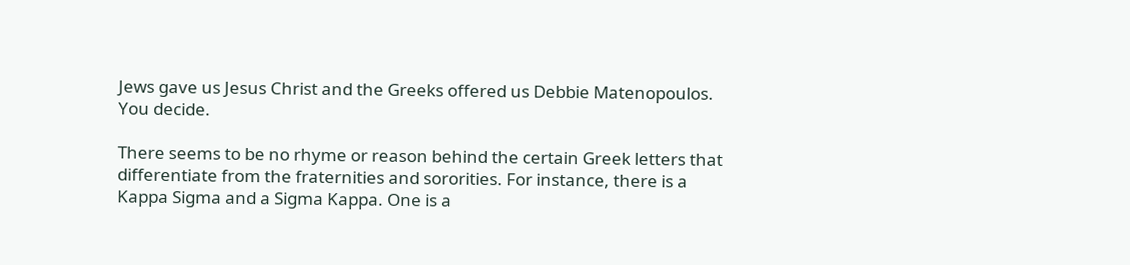Jews gave us Jesus Christ and the Greeks offered us Debbie Matenopoulos. You decide.

There seems to be no rhyme or reason behind the certain Greek letters that differentiate from the fraternities and sororities. For instance, there is a Kappa Sigma and a Sigma Kappa. One is a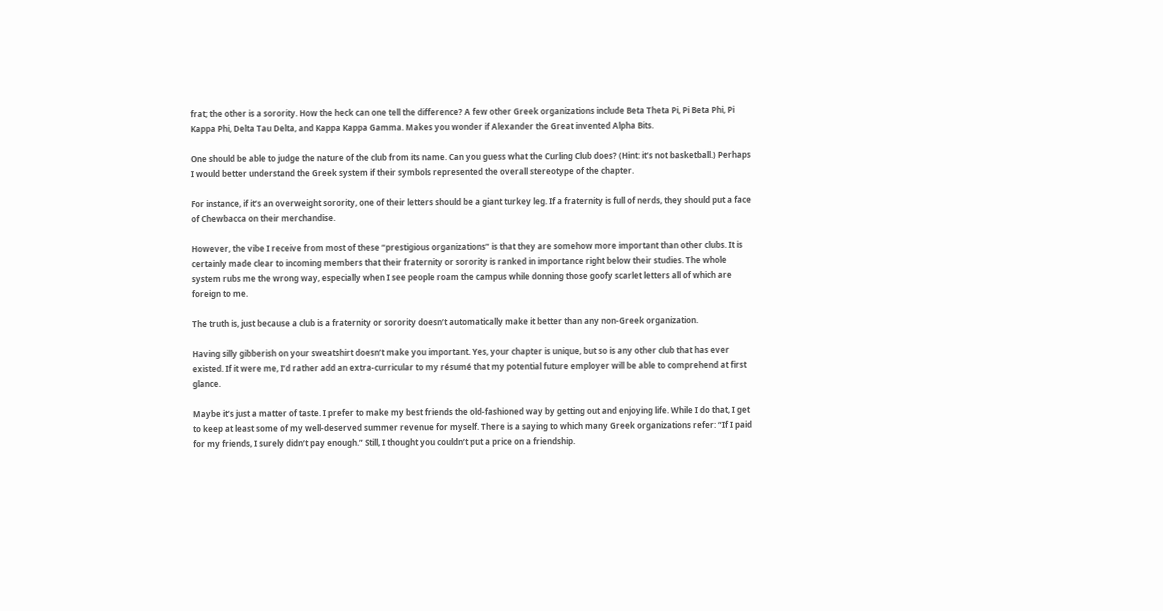frat; the other is a sorority. How the heck can one tell the difference? A few other Greek organizations include Beta Theta Pi, Pi Beta Phi, Pi Kappa Phi, Delta Tau Delta, and Kappa Kappa Gamma. Makes you wonder if Alexander the Great invented Alpha Bits.

One should be able to judge the nature of the club from its name. Can you guess what the Curling Club does? (Hint: it’s not basketball.) Perhaps I would better understand the Greek system if their symbols represented the overall stereotype of the chapter.

For instance, if it’s an overweight sorority, one of their letters should be a giant turkey leg. If a fraternity is full of nerds, they should put a face of Chewbacca on their merchandise.

However, the vibe I receive from most of these “prestigious organizations” is that they are somehow more important than other clubs. It is certainly made clear to incoming members that their fraternity or sorority is ranked in importance right below their studies. The whole system rubs me the wrong way, especially when I see people roam the campus while donning those goofy scarlet letters all of which are foreign to me.

The truth is, just because a club is a fraternity or sorority doesn’t automatically make it better than any non-Greek organization.

Having silly gibberish on your sweatshirt doesn’t make you important. Yes, your chapter is unique, but so is any other club that has ever existed. If it were me, I’d rather add an extra-curricular to my résumé that my potential future employer will be able to comprehend at first glance.

Maybe it’s just a matter of taste. I prefer to make my best friends the old-fashioned way by getting out and enjoying life. While I do that, I get to keep at least some of my well-deserved summer revenue for myself. There is a saying to which many Greek organizations refer: “If I paid for my friends, I surely didn’t pay enough.” Still, I thought you couldn’t put a price on a friendship.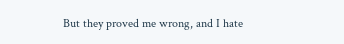But they proved me wrong, and I hate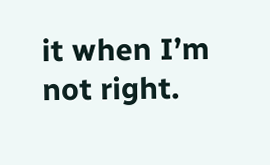it when I’m not right.